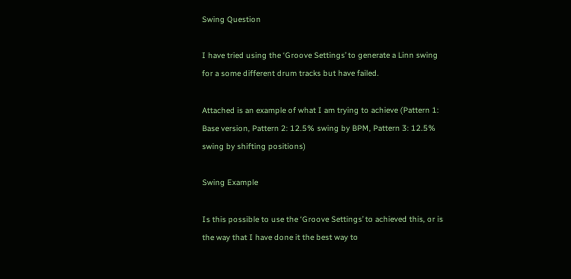Swing Question

I have tried using the ‘Groove Settings’ to generate a Linn swing for a some different drum tracks but have failed.

Attached is an example of what I am trying to achieve (Pattern 1: Base version, Pattern 2: 12.5% swing by BPM, Pattern 3: 12.5% swing by shifting positions)

Swing Example

Is this possible to use the ‘Groove Settings’ to achieved this, or is the way that I have done it the best way to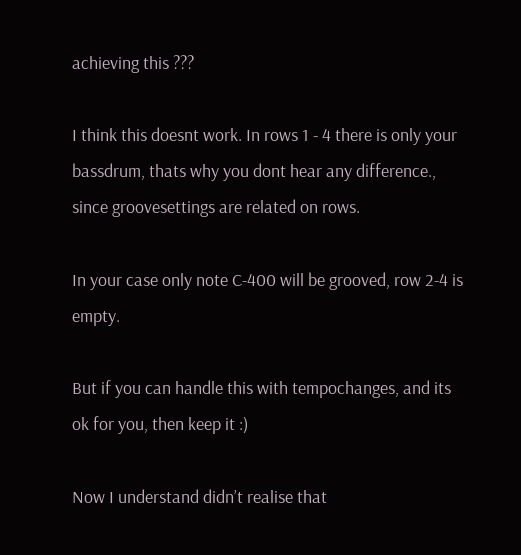achieving this ???

I think this doesnt work. In rows 1 - 4 there is only your bassdrum, thats why you dont hear any difference., since groovesettings are related on rows.

In your case only note C-400 will be grooved, row 2-4 is empty.

But if you can handle this with tempochanges, and its ok for you, then keep it :)

Now I understand didn’t realise that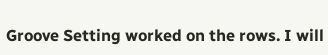Groove Setting worked on the rows. I will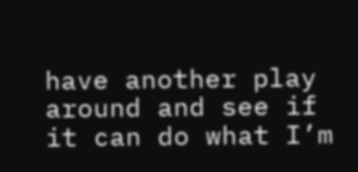have another play around and see if it can do what I’m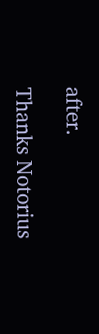after.

Thanks Notorius